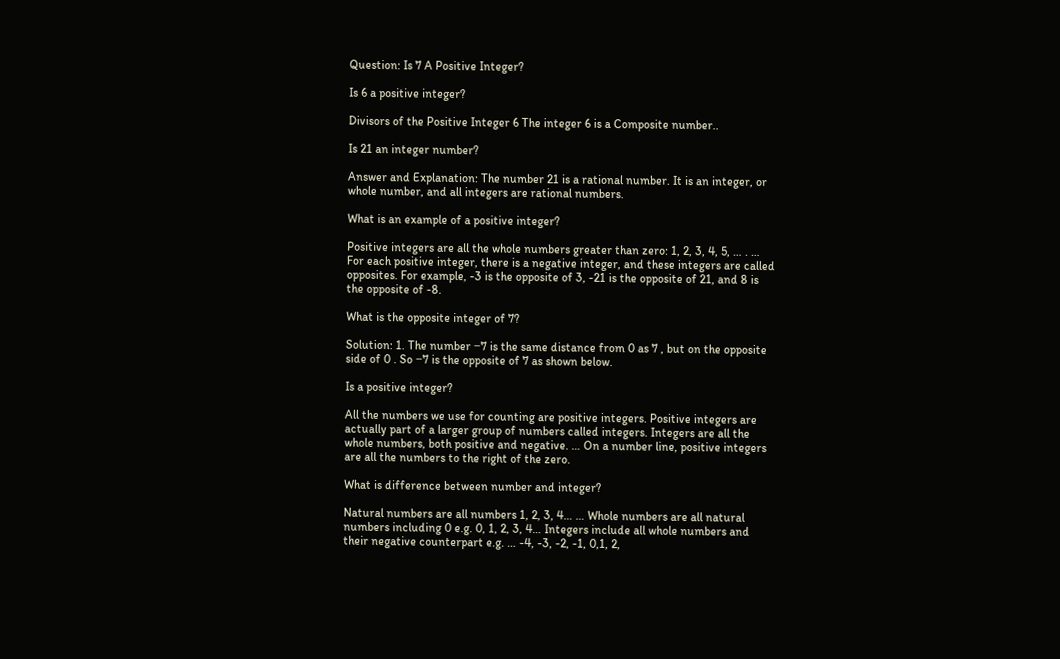Question: Is 7 A Positive Integer?

Is 6 a positive integer?

Divisors of the Positive Integer 6 The integer 6 is a Composite number..

Is 21 an integer number?

Answer and Explanation: The number 21 is a rational number. It is an integer, or whole number, and all integers are rational numbers.

What is an example of a positive integer?

Positive integers are all the whole numbers greater than zero: 1, 2, 3, 4, 5, … . … For each positive integer, there is a negative integer, and these integers are called opposites. For example, -3 is the opposite of 3, -21 is the opposite of 21, and 8 is the opposite of -8.

What is the opposite integer of 7?

Solution: 1. The number −7 is the same distance from 0 as 7 , but on the opposite side of 0 . So −7 is the opposite of 7 as shown below.

Is a positive integer?

All the numbers we use for counting are positive integers. Positive integers are actually part of a larger group of numbers called integers. Integers are all the whole numbers, both positive and negative. … On a number line, positive integers are all the numbers to the right of the zero.

What is difference between number and integer?

Natural numbers are all numbers 1, 2, 3, 4… … Whole numbers are all natural numbers including 0 e.g. 0, 1, 2, 3, 4… Integers include all whole numbers and their negative counterpart e.g. … -4, -3, -2, -1, 0,1, 2,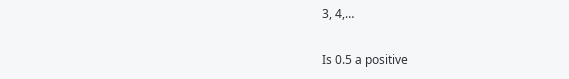3, 4,…

Is 0.5 a positive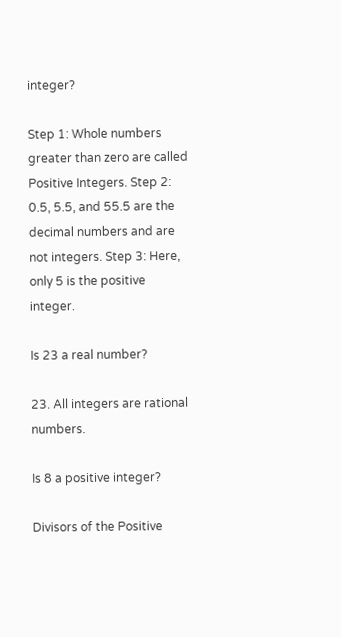integer?

Step 1: Whole numbers greater than zero are called Positive Integers. Step 2: 0.5, 5.5, and 55.5 are the decimal numbers and are not integers. Step 3: Here, only 5 is the positive integer.

Is 23 a real number?

23. All integers are rational numbers.

Is 8 a positive integer?

Divisors of the Positive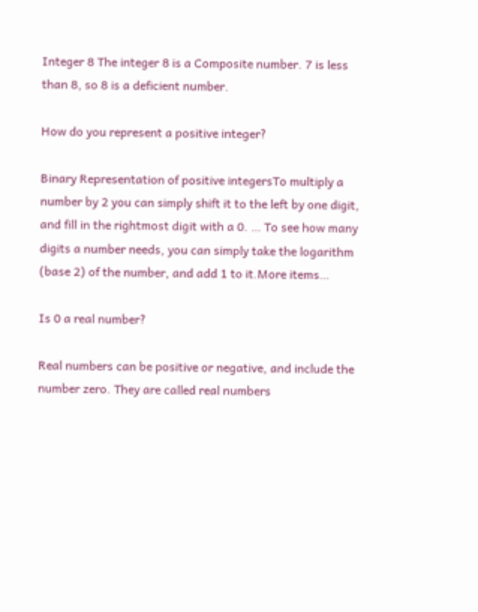Integer 8 The integer 8 is a Composite number. 7 is less than 8, so 8 is a deficient number.

How do you represent a positive integer?

Binary Representation of positive integersTo multiply a number by 2 you can simply shift it to the left by one digit, and fill in the rightmost digit with a 0. … To see how many digits a number needs, you can simply take the logarithm (base 2) of the number, and add 1 to it.More items…

Is 0 a real number?

Real numbers can be positive or negative, and include the number zero. They are called real numbers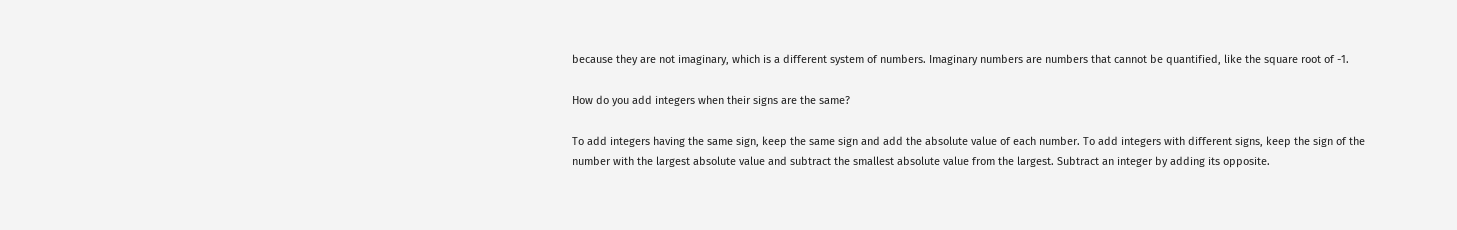because they are not imaginary, which is a different system of numbers. Imaginary numbers are numbers that cannot be quantified, like the square root of -1.

How do you add integers when their signs are the same?

To add integers having the same sign, keep the same sign and add the absolute value of each number. To add integers with different signs, keep the sign of the number with the largest absolute value and subtract the smallest absolute value from the largest. Subtract an integer by adding its opposite.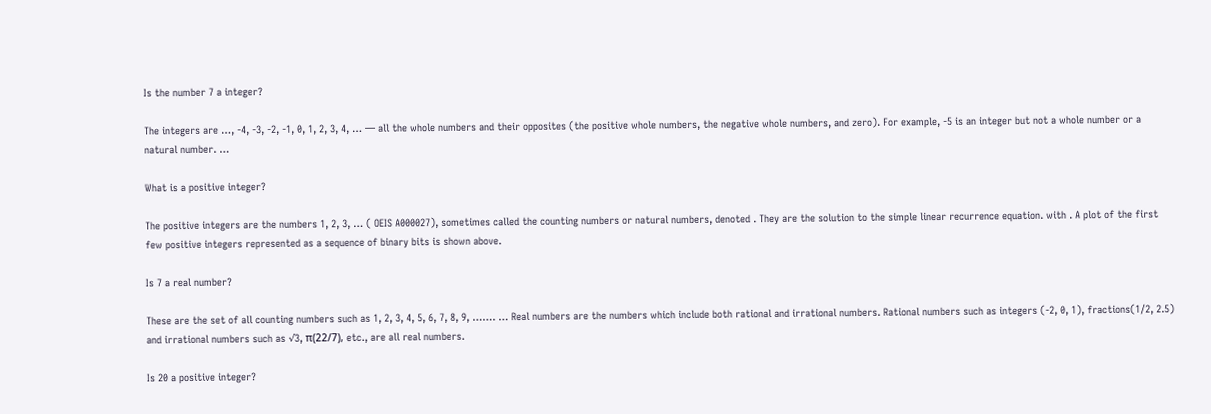Is the number 7 a integer?

The integers are …, -4, -3, -2, -1, 0, 1, 2, 3, 4, … — all the whole numbers and their opposites (the positive whole numbers, the negative whole numbers, and zero). For example, -5 is an integer but not a whole number or a natural number. …

What is a positive integer?

The positive integers are the numbers 1, 2, 3, … ( OEIS A000027), sometimes called the counting numbers or natural numbers, denoted . They are the solution to the simple linear recurrence equation. with . A plot of the first few positive integers represented as a sequence of binary bits is shown above.

Is 7 a real number?

These are the set of all counting numbers such as 1, 2, 3, 4, 5, 6, 7, 8, 9, ……. … Real numbers are the numbers which include both rational and irrational numbers. Rational numbers such as integers (-2, 0, 1), fractions(1/2, 2.5) and irrational numbers such as √3, π(22/7), etc., are all real numbers.

Is 20 a positive integer?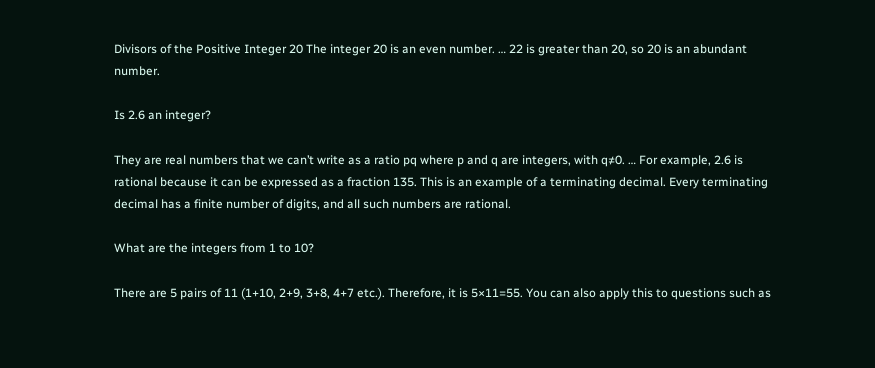Divisors of the Positive Integer 20 The integer 20 is an even number. … 22 is greater than 20, so 20 is an abundant number.

Is 2.6 an integer?

They are real numbers that we can’t write as a ratio pq where p and q are integers, with q≠0. … For example, 2.6 is rational because it can be expressed as a fraction 135. This is an example of a terminating decimal. Every terminating decimal has a finite number of digits, and all such numbers are rational.

What are the integers from 1 to 10?

There are 5 pairs of 11 (1+10, 2+9, 3+8, 4+7 etc.). Therefore, it is 5×11=55. You can also apply this to questions such as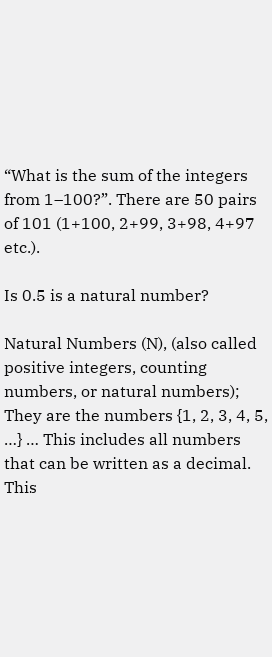“What is the sum of the integers from 1–100?”. There are 50 pairs of 101 (1+100, 2+99, 3+98, 4+97 etc.).

Is 0.5 is a natural number?

Natural Numbers (N), (also called positive integers, counting numbers, or natural numbers); They are the numbers {1, 2, 3, 4, 5, …} … This includes all numbers that can be written as a decimal. This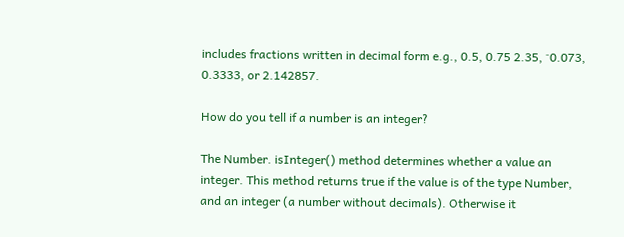includes fractions written in decimal form e.g., 0.5, 0.75 2.35, ⁻0.073, 0.3333, or 2.142857.

How do you tell if a number is an integer?

The Number. isInteger() method determines whether a value an integer. This method returns true if the value is of the type Number, and an integer (a number without decimals). Otherwise it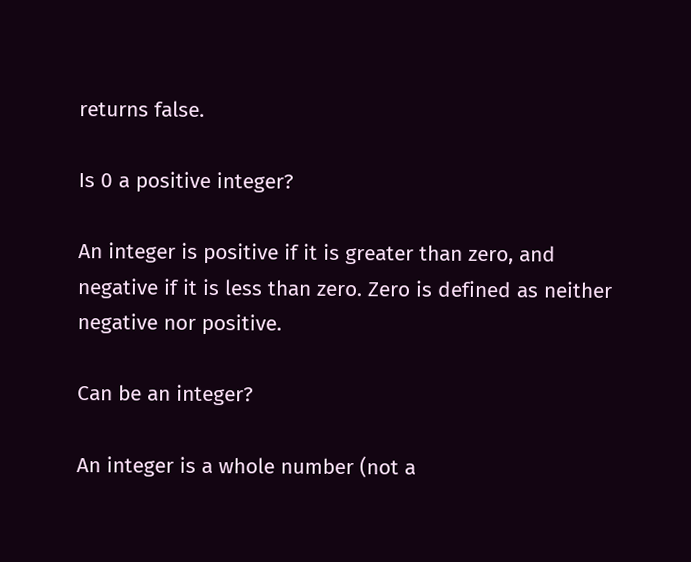returns false.

Is 0 a positive integer?

An integer is positive if it is greater than zero, and negative if it is less than zero. Zero is defined as neither negative nor positive.

Can be an integer?

An integer is a whole number (not a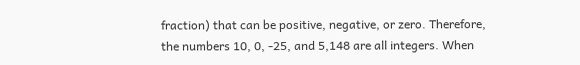fraction) that can be positive, negative, or zero. Therefore, the numbers 10, 0, -25, and 5,148 are all integers. When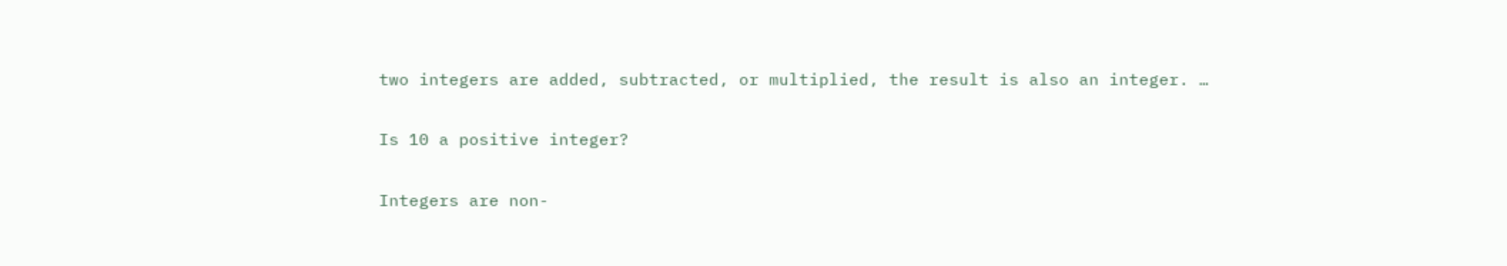two integers are added, subtracted, or multiplied, the result is also an integer. …

Is 10 a positive integer?

Integers are non-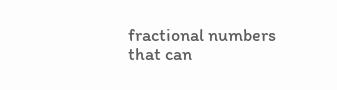fractional numbers that can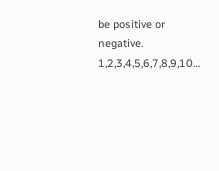be positive or negative. 1,2,3,4,5,6,7,8,9,10…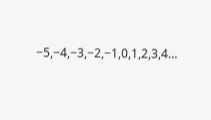−5,−4,−3,−2,−1,0,1,2,3,4…